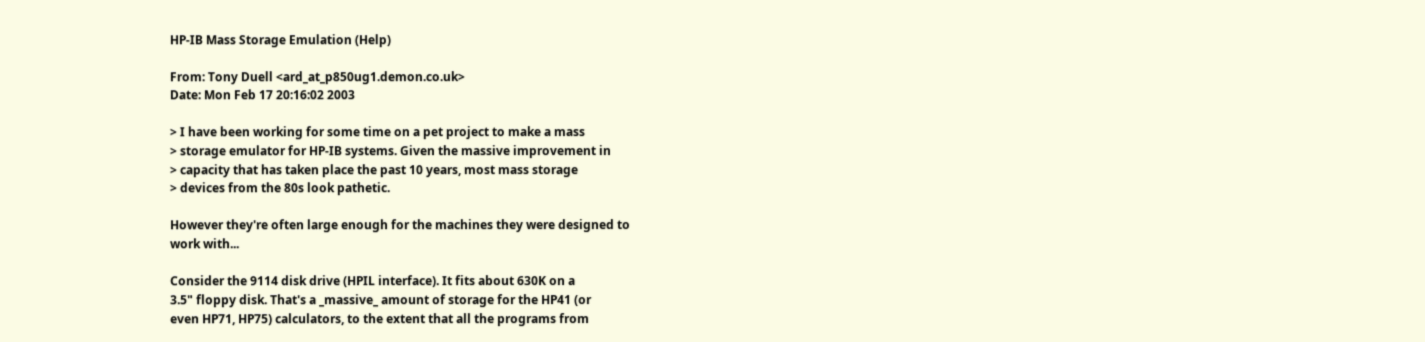HP-IB Mass Storage Emulation (Help)

From: Tony Duell <ard_at_p850ug1.demon.co.uk>
Date: Mon Feb 17 20:16:02 2003

> I have been working for some time on a pet project to make a mass
> storage emulator for HP-IB systems. Given the massive improvement in
> capacity that has taken place the past 10 years, most mass storage
> devices from the 80s look pathetic.

However they're often large enough for the machines they were designed to
work with...

Consider the 9114 disk drive (HPIL interface). It fits about 630K on a
3.5" floppy disk. That's a _massive_ amount of storage for the HP41 (or
even HP71, HP75) calculators, to the extent that all the programs from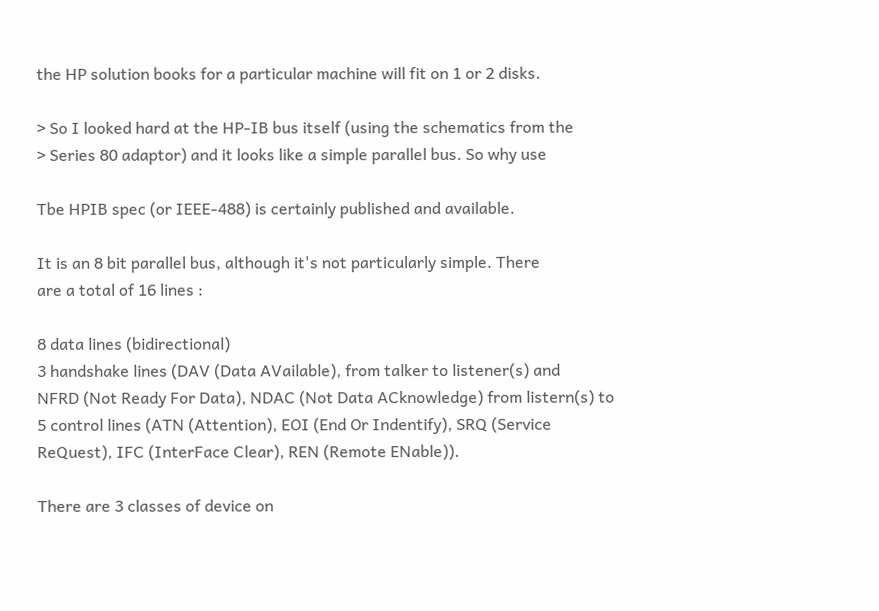the HP solution books for a particular machine will fit on 1 or 2 disks.

> So I looked hard at the HP-IB bus itself (using the schematics from the
> Series 80 adaptor) and it looks like a simple parallel bus. So why use

Tbe HPIB spec (or IEEE-488) is certainly published and available.

It is an 8 bit parallel bus, although it's not particularly simple. There
are a total of 16 lines :

8 data lines (bidirectional)
3 handshake lines (DAV (Data AVailable), from talker to listener(s) and
NFRD (Not Ready For Data), NDAC (Not Data ACknowledge) from listern(s) to
5 control lines (ATN (Attention), EOI (End Or Indentify), SRQ (Service
ReQuest), IFC (InterFace Clear), REN (Remote ENable)).

There are 3 classes of device on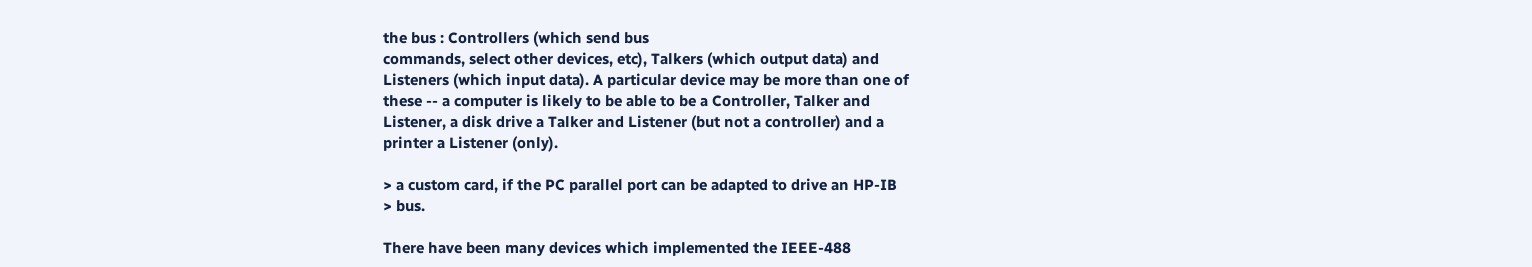the bus : Controllers (which send bus
commands, select other devices, etc), Talkers (which output data) and
Listeners (which input data). A particular device may be more than one of
these -- a computer is likely to be able to be a Controller, Talker and
Listener, a disk drive a Talker and Listener (but not a controller) and a
printer a Listener (only).

> a custom card, if the PC parallel port can be adapted to drive an HP-IB
> bus.

There have been many devices which implemented the IEEE-488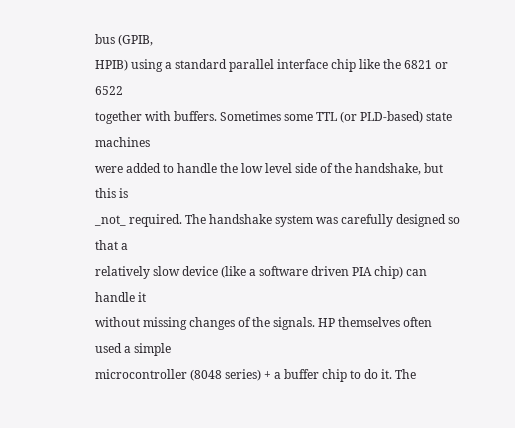bus (GPIB,
HPIB) using a standard parallel interface chip like the 6821 or 6522
together with buffers. Sometimes some TTL (or PLD-based) state machines
were added to handle the low level side of the handshake, but this is
_not_ required. The handshake system was carefully designed so that a
relatively slow device (like a software driven PIA chip) can handle it
without missing changes of the signals. HP themselves often used a simple
microcontroller (8048 series) + a buffer chip to do it. The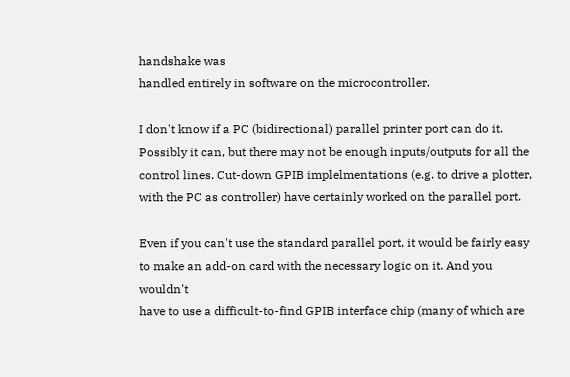handshake was
handled entirely in software on the microcontroller.

I don't know if a PC (bidirectional) parallel printer port can do it.
Possibly it can, but there may not be enough inputs/outputs for all the
control lines. Cut-down GPIB implelmentations (e.g. to drive a plotter,
with the PC as controller) have certainly worked on the parallel port.

Even if you can't use the standard parallel port, it would be fairly easy
to make an add-on card with the necessary logic on it. And you wouldn't
have to use a difficult-to-find GPIB interface chip (many of which are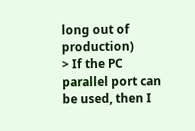long out of production)
> If the PC parallel port can be used, then I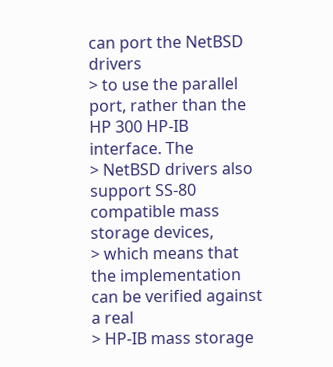can port the NetBSD drivers
> to use the parallel port, rather than the HP 300 HP-IB interface. The
> NetBSD drivers also support SS-80 compatible mass storage devices,
> which means that the implementation can be verified against a real
> HP-IB mass storage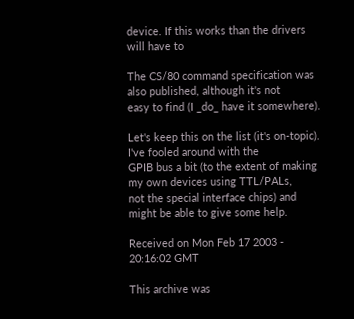device. If this works than the drivers will have to

The CS/80 command specification was also published, although it's not
easy to find (I _do_ have it somewhere).

Let's keep this on the list (it's on-topic). I've fooled around with the
GPIB bus a bit (to the extent of making my own devices using TTL/PALs,
not the special interface chips) and might be able to give some help.

Received on Mon Feb 17 2003 - 20:16:02 GMT

This archive was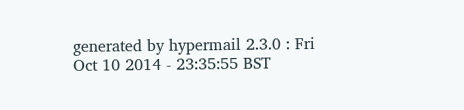generated by hypermail 2.3.0 : Fri Oct 10 2014 - 23:35:55 BST